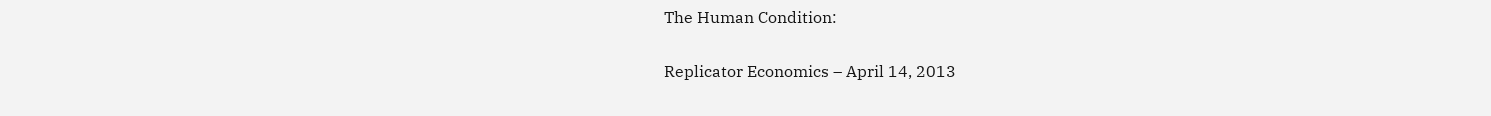The Human Condition:

Replicator Economics – April 14, 2013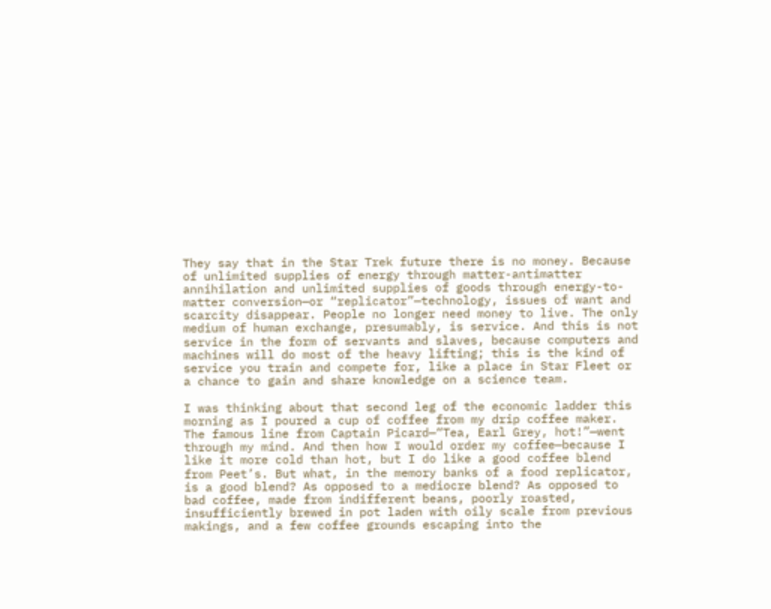They say that in the Star Trek future there is no money. Because of unlimited supplies of energy through matter-antimatter annihilation and unlimited supplies of goods through energy-to-matter conversion—or “replicator”—technology, issues of want and scarcity disappear. People no longer need money to live. The only medium of human exchange, presumably, is service. And this is not service in the form of servants and slaves, because computers and machines will do most of the heavy lifting; this is the kind of service you train and compete for, like a place in Star Fleet or a chance to gain and share knowledge on a science team.

I was thinking about that second leg of the economic ladder this morning as I poured a cup of coffee from my drip coffee maker. The famous line from Captain Picard—“Tea, Earl Grey, hot!”—went through my mind. And then how I would order my coffee—because I like it more cold than hot, but I do like a good coffee blend from Peet’s. But what, in the memory banks of a food replicator, is a good blend? As opposed to a mediocre blend? As opposed to bad coffee, made from indifferent beans, poorly roasted, insufficiently brewed in pot laden with oily scale from previous makings, and a few coffee grounds escaping into the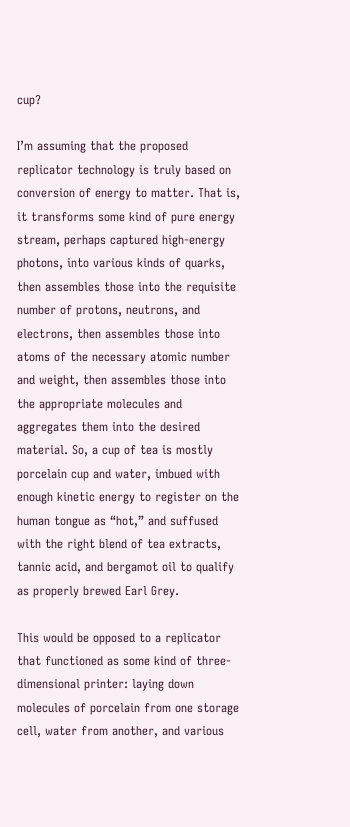cup?

I’m assuming that the proposed replicator technology is truly based on conversion of energy to matter. That is, it transforms some kind of pure energy stream, perhaps captured high-energy photons, into various kinds of quarks, then assembles those into the requisite number of protons, neutrons, and electrons, then assembles those into atoms of the necessary atomic number and weight, then assembles those into the appropriate molecules and aggregates them into the desired material. So, a cup of tea is mostly porcelain cup and water, imbued with enough kinetic energy to register on the human tongue as “hot,” and suffused with the right blend of tea extracts, tannic acid, and bergamot oil to qualify as properly brewed Earl Grey.

This would be opposed to a replicator that functioned as some kind of three-dimensional printer: laying down molecules of porcelain from one storage cell, water from another, and various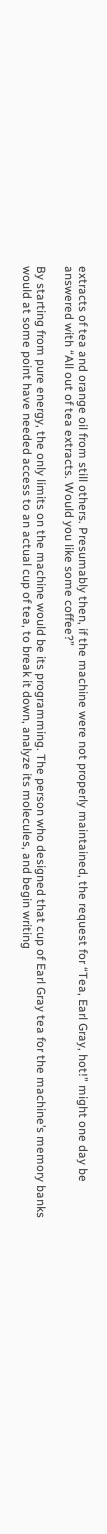extracts of tea and orange oil from still others. Presumably then, if the machine were not properly maintained, the request for “Tea, Earl Gray, hot!” might one day be answered with “All out of tea extracts. Would you like some coffee?”

By starting from pure energy, the only limits on the machine would be its programming. The person who designed that cup of Earl Gray tea for the machine’s memory banks would at some point have needed access to an actual cup of tea, to break it down, analyze its molecules, and begin writing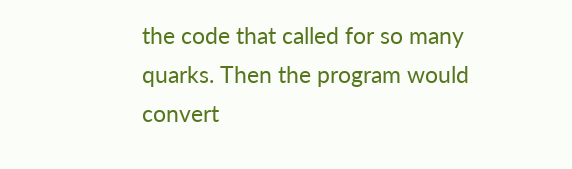the code that called for so many quarks. Then the program would convert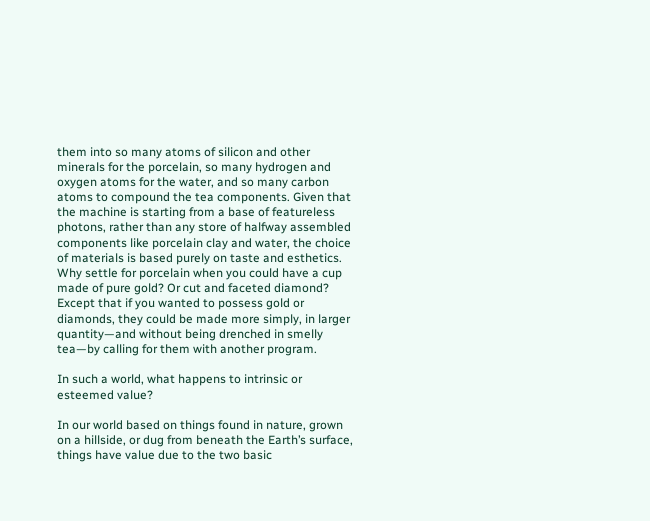them into so many atoms of silicon and other minerals for the porcelain, so many hydrogen and oxygen atoms for the water, and so many carbon atoms to compound the tea components. Given that the machine is starting from a base of featureless photons, rather than any store of halfway assembled components like porcelain clay and water, the choice of materials is based purely on taste and esthetics. Why settle for porcelain when you could have a cup made of pure gold? Or cut and faceted diamond? Except that if you wanted to possess gold or diamonds, they could be made more simply, in larger quantity—and without being drenched in smelly tea—by calling for them with another program.

In such a world, what happens to intrinsic or esteemed value?

In our world based on things found in nature, grown on a hillside, or dug from beneath the Earth’s surface, things have value due to the two basic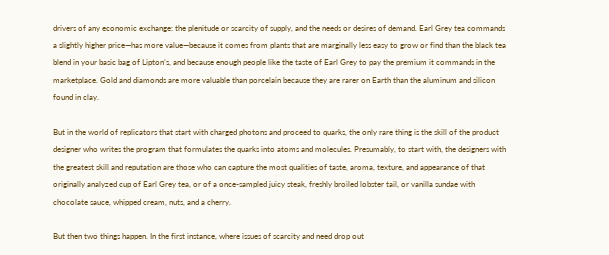drivers of any economic exchange: the plenitude or scarcity of supply, and the needs or desires of demand. Earl Grey tea commands a slightly higher price—has more value—because it comes from plants that are marginally less easy to grow or find than the black tea blend in your basic bag of Lipton’s, and because enough people like the taste of Earl Grey to pay the premium it commands in the marketplace. Gold and diamonds are more valuable than porcelain because they are rarer on Earth than the aluminum and silicon found in clay.

But in the world of replicators that start with charged photons and proceed to quarks, the only rare thing is the skill of the product designer who writes the program that formulates the quarks into atoms and molecules. Presumably, to start with, the designers with the greatest skill and reputation are those who can capture the most qualities of taste, aroma, texture, and appearance of that originally analyzed cup of Earl Grey tea, or of a once-sampled juicy steak, freshly broiled lobster tail, or vanilla sundae with chocolate sauce, whipped cream, nuts, and a cherry.

But then two things happen. In the first instance, where issues of scarcity and need drop out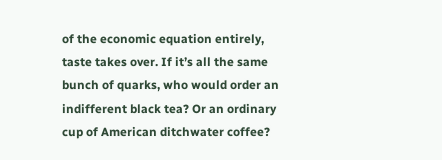of the economic equation entirely, taste takes over. If it’s all the same bunch of quarks, who would order an indifferent black tea? Or an ordinary cup of American ditchwater coffee?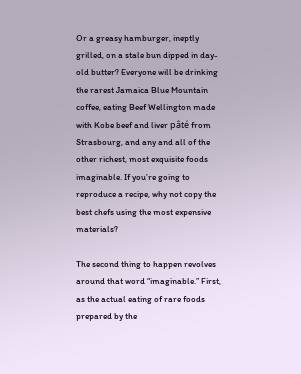Or a greasy hamburger, ineptly grilled, on a stale bun dipped in day-old butter? Everyone will be drinking the rarest Jamaica Blue Mountain coffee, eating Beef Wellington made with Kobe beef and liver pâté from Strasbourg, and any and all of the other richest, most exquisite foods imaginable. If you’re going to reproduce a recipe, why not copy the best chefs using the most expensive materials?

The second thing to happen revolves around that word “imaginable.” First, as the actual eating of rare foods prepared by the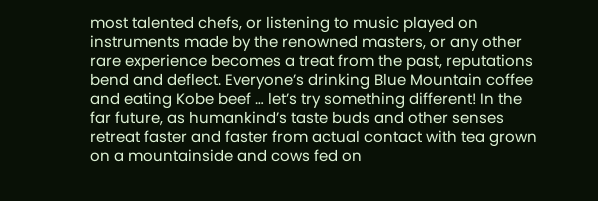most talented chefs, or listening to music played on instruments made by the renowned masters, or any other rare experience becomes a treat from the past, reputations bend and deflect. Everyone’s drinking Blue Mountain coffee and eating Kobe beef … let’s try something different! In the far future, as humankind’s taste buds and other senses retreat faster and faster from actual contact with tea grown on a mountainside and cows fed on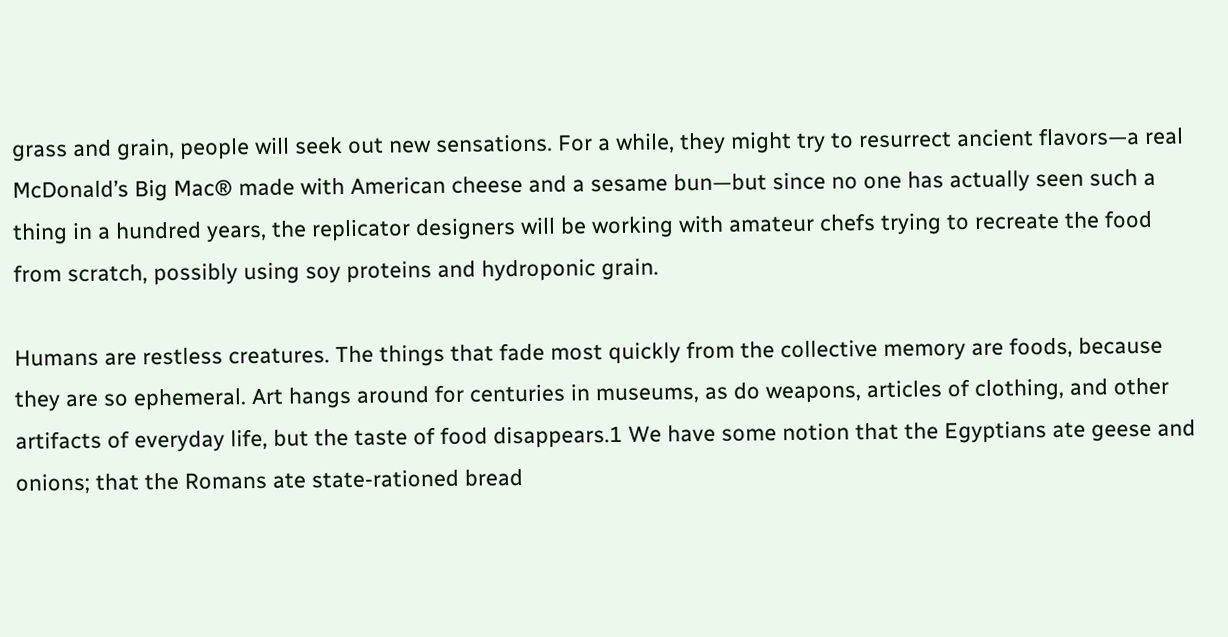grass and grain, people will seek out new sensations. For a while, they might try to resurrect ancient flavors—a real McDonald’s Big Mac® made with American cheese and a sesame bun—but since no one has actually seen such a thing in a hundred years, the replicator designers will be working with amateur chefs trying to recreate the food from scratch, possibly using soy proteins and hydroponic grain.

Humans are restless creatures. The things that fade most quickly from the collective memory are foods, because they are so ephemeral. Art hangs around for centuries in museums, as do weapons, articles of clothing, and other artifacts of everyday life, but the taste of food disappears.1 We have some notion that the Egyptians ate geese and onions; that the Romans ate state-rationed bread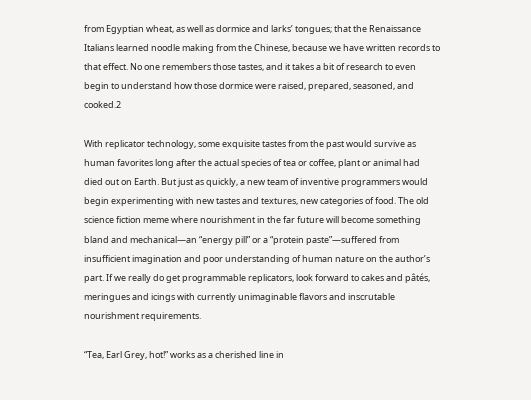from Egyptian wheat, as well as dormice and larks’ tongues; that the Renaissance Italians learned noodle making from the Chinese, because we have written records to that effect. No one remembers those tastes, and it takes a bit of research to even begin to understand how those dormice were raised, prepared, seasoned, and cooked.2

With replicator technology, some exquisite tastes from the past would survive as human favorites long after the actual species of tea or coffee, plant or animal had died out on Earth. But just as quickly, a new team of inventive programmers would begin experimenting with new tastes and textures, new categories of food. The old science fiction meme where nourishment in the far future will become something bland and mechanical—an “energy pill” or a “protein paste”—suffered from insufficient imagination and poor understanding of human nature on the author’s part. If we really do get programmable replicators, look forward to cakes and pâtés, meringues and icings with currently unimaginable flavors and inscrutable nourishment requirements.

“Tea, Earl Grey, hot!” works as a cherished line in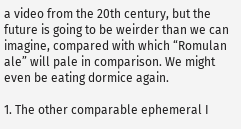a video from the 20th century, but the future is going to be weirder than we can imagine, compared with which “Romulan ale” will pale in comparison. We might even be eating dormice again.

1. The other comparable ephemeral I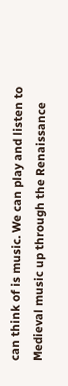can think of is music. We can play and listen to Medieval music up through the Renaissance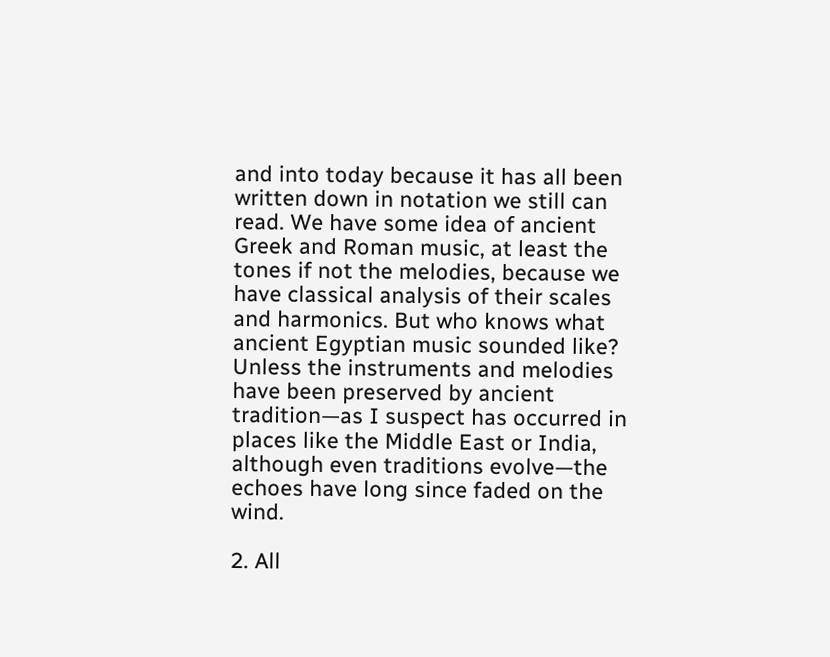and into today because it has all been written down in notation we still can read. We have some idea of ancient Greek and Roman music, at least the tones if not the melodies, because we have classical analysis of their scales and harmonics. But who knows what ancient Egyptian music sounded like? Unless the instruments and melodies have been preserved by ancient tradition—as I suspect has occurred in places like the Middle East or India, although even traditions evolve—the echoes have long since faded on the wind.

2. All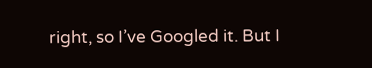right, so I’ve Googled it. But I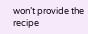won’t provide the recipe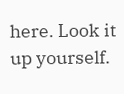here. Look it up yourself.